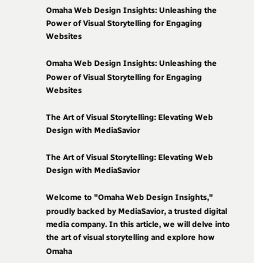Omaha Web Design Insights: Unleashing the Power of Visual Storytelling for Engaging Websites

Omaha Web Design Insights: Unleashing the Power of Visual Storytelling for Engaging Websites

The Art of Visual Storytelling: Elevating Web Design with MediaSavior

The Art of Visual Storytelling: Elevating Web Design with MediaSavior

Welcome to "Omaha Web Design Insights," proudly backed by MediaSavior, a trusted digital media company. In this article, we will delve into the art of visual storytelling and explore how Omaha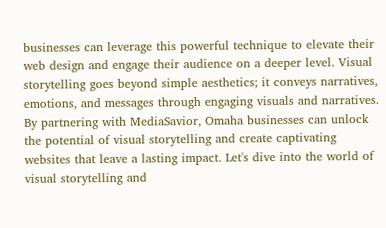businesses can leverage this powerful technique to elevate their web design and engage their audience on a deeper level. Visual storytelling goes beyond simple aesthetics; it conveys narratives, emotions, and messages through engaging visuals and narratives. By partnering with MediaSavior, Omaha businesses can unlock the potential of visual storytelling and create captivating websites that leave a lasting impact. Let's dive into the world of visual storytelling and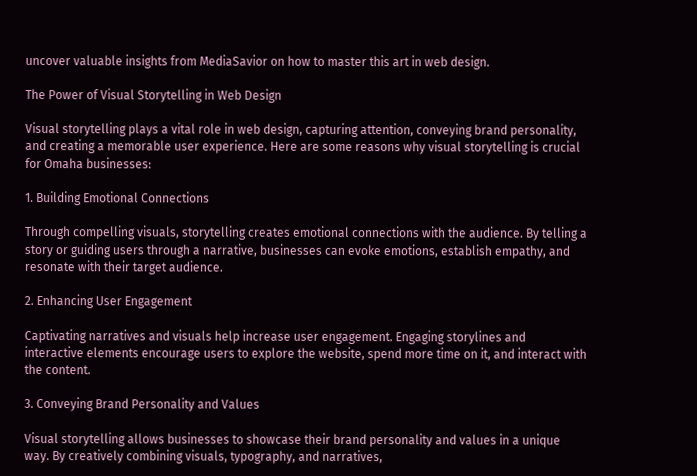uncover valuable insights from MediaSavior on how to master this art in web design.

The Power of Visual Storytelling in Web Design

Visual storytelling plays a vital role in web design, capturing attention, conveying brand personality, and creating a memorable user experience. Here are some reasons why visual storytelling is crucial for Omaha businesses:

1. Building Emotional Connections

Through compelling visuals, storytelling creates emotional connections with the audience. By telling a story or guiding users through a narrative, businesses can evoke emotions, establish empathy, and resonate with their target audience.

2. Enhancing User Engagement

Captivating narratives and visuals help increase user engagement. Engaging storylines and interactive elements encourage users to explore the website, spend more time on it, and interact with the content.

3. Conveying Brand Personality and Values

Visual storytelling allows businesses to showcase their brand personality and values in a unique way. By creatively combining visuals, typography, and narratives,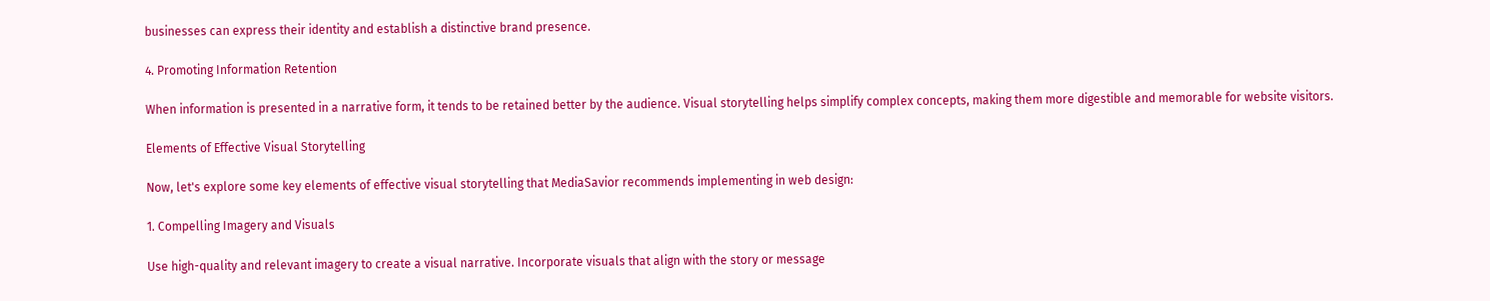businesses can express their identity and establish a distinctive brand presence.

4. Promoting Information Retention

When information is presented in a narrative form, it tends to be retained better by the audience. Visual storytelling helps simplify complex concepts, making them more digestible and memorable for website visitors.

Elements of Effective Visual Storytelling

Now, let's explore some key elements of effective visual storytelling that MediaSavior recommends implementing in web design:

1. Compelling Imagery and Visuals

Use high-quality and relevant imagery to create a visual narrative. Incorporate visuals that align with the story or message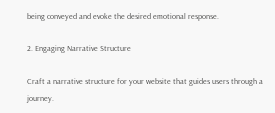being conveyed and evoke the desired emotional response.

2. Engaging Narrative Structure

Craft a narrative structure for your website that guides users through a journey.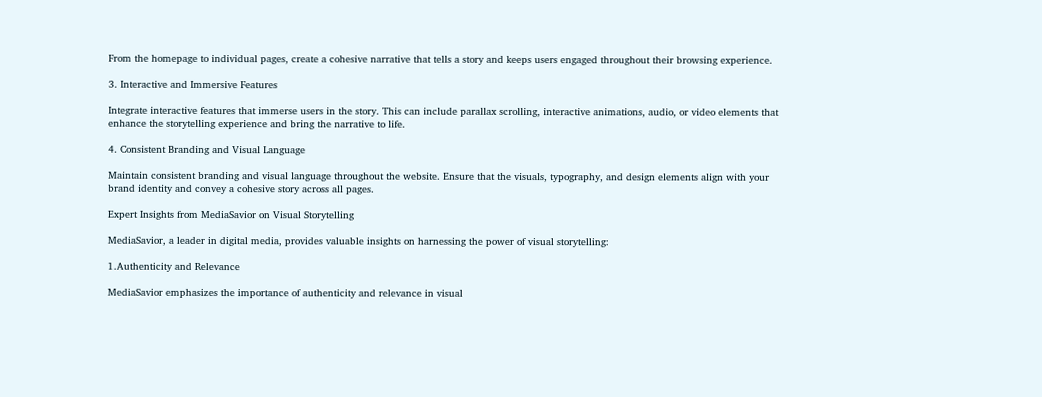From the homepage to individual pages, create a cohesive narrative that tells a story and keeps users engaged throughout their browsing experience.

3. Interactive and Immersive Features

Integrate interactive features that immerse users in the story. This can include parallax scrolling, interactive animations, audio, or video elements that enhance the storytelling experience and bring the narrative to life.

4. Consistent Branding and Visual Language

Maintain consistent branding and visual language throughout the website. Ensure that the visuals, typography, and design elements align with your brand identity and convey a cohesive story across all pages.

Expert Insights from MediaSavior on Visual Storytelling

MediaSavior, a leader in digital media, provides valuable insights on harnessing the power of visual storytelling:

1.Authenticity and Relevance

MediaSavior emphasizes the importance of authenticity and relevance in visual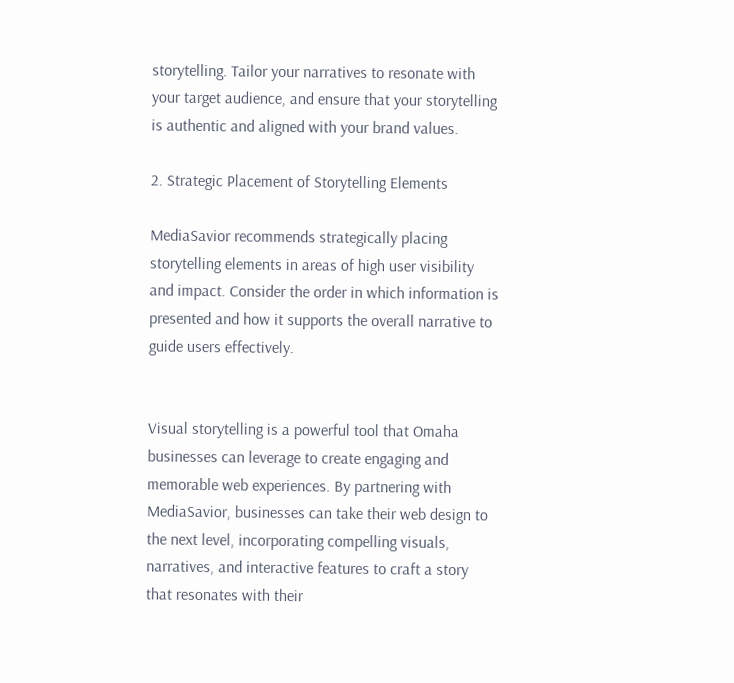storytelling. Tailor your narratives to resonate with your target audience, and ensure that your storytelling is authentic and aligned with your brand values.

2. Strategic Placement of Storytelling Elements

MediaSavior recommends strategically placing storytelling elements in areas of high user visibility and impact. Consider the order in which information is presented and how it supports the overall narrative to guide users effectively.


Visual storytelling is a powerful tool that Omaha businesses can leverage to create engaging and memorable web experiences. By partnering with MediaSavior, businesses can take their web design to the next level, incorporating compelling visuals, narratives, and interactive features to craft a story that resonates with their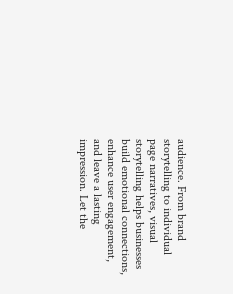audience. From brand storytelling to individual page narratives, visual storytelling helps businesses build emotional connections, enhance user engagement, and leave a lasting impression. Let the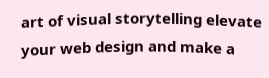art of visual storytelling elevate your web design and make a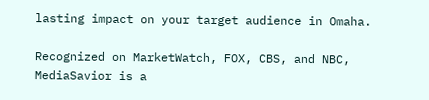lasting impact on your target audience in Omaha.

Recognized on MarketWatch, FOX, CBS, and NBC, MediaSavior is a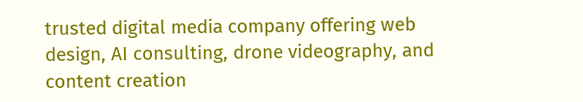trusted digital media company offering web design, AI consulting, drone videography, and content creation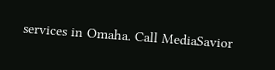services in Omaha. Call MediaSavior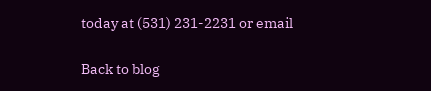today at (531) 231-2231 or email

Back to blog